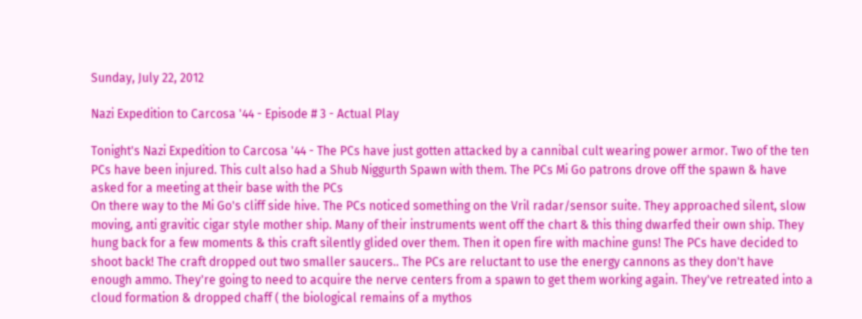Sunday, July 22, 2012

Nazi Expedition to Carcosa '44 - Episode # 3 - Actual Play

Tonight's Nazi Expedition to Carcosa '44 - The PCs have just gotten attacked by a cannibal cult wearing power armor. Two of the ten PCs have been injured. This cult also had a Shub Niggurth Spawn with them. The PCs Mi Go patrons drove off the spawn & have asked for a meeting at their base with the PCs
On there way to the Mi Go's cliff side hive. The PCs noticed something on the Vril radar/sensor suite. They approached silent, slow moving, anti gravitic cigar style mother ship. Many of their instruments went off the chart & this thing dwarfed their own ship. They hung back for a few moments & this craft silently glided over them. Then it open fire with machine guns! The PCs have decided to shoot back! The craft dropped out two smaller saucers.. The PCs are reluctant to use the energy cannons as they don't have enough ammo. They're going to need to acquire the nerve centers from a spawn to get them working again. They've retreated into a cloud formation & dropped chaff ( the biological remains of a mythos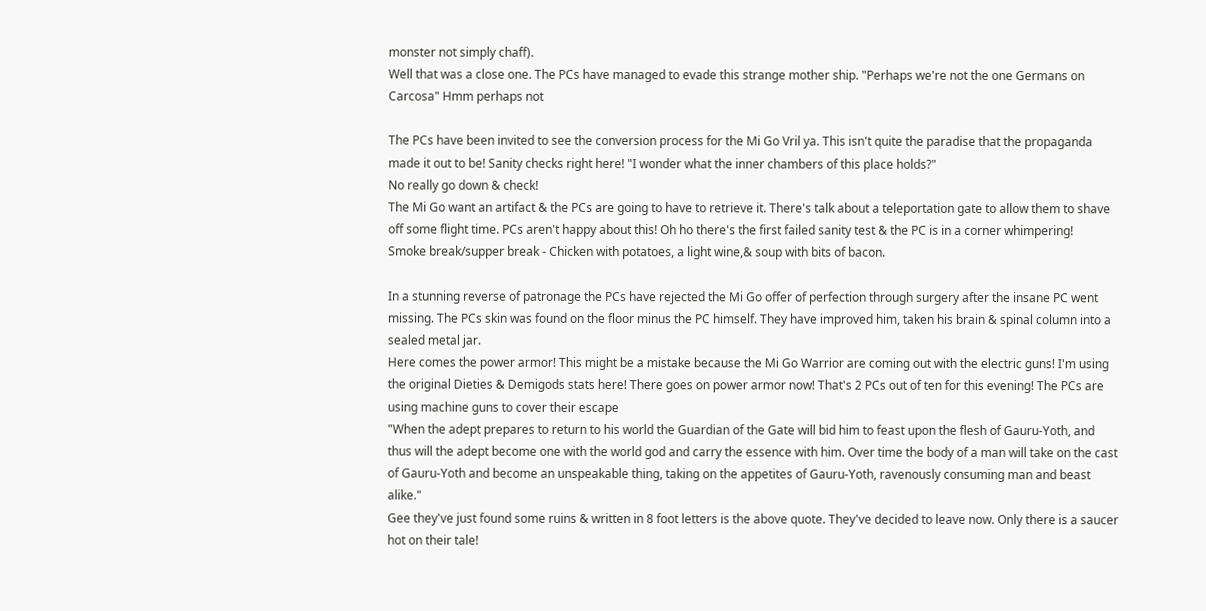monster not simply chaff).
Well that was a close one. The PCs have managed to evade this strange mother ship. "Perhaps we're not the one Germans on Carcosa" Hmm perhaps not

The PCs have been invited to see the conversion process for the Mi Go Vril ya. This isn't quite the paradise that the propaganda made it out to be! Sanity checks right here! "I wonder what the inner chambers of this place holds?"
No really go down & check!
The Mi Go want an artifact & the PCs are going to have to retrieve it. There's talk about a teleportation gate to allow them to shave off some flight time. PCs aren't happy about this! Oh ho there's the first failed sanity test & the PC is in a corner whimpering!
Smoke break/supper break - Chicken with potatoes, a light wine,& soup with bits of bacon.

In a stunning reverse of patronage the PCs have rejected the Mi Go offer of perfection through surgery after the insane PC went missing. The PCs skin was found on the floor minus the PC himself. They have improved him, taken his brain & spinal column into a sealed metal jar.
Here comes the power armor! This might be a mistake because the Mi Go Warrior are coming out with the electric guns! I'm using the original Dieties & Demigods stats here! There goes on power armor now! That's 2 PCs out of ten for this evening! The PCs are using machine guns to cover their escape
"When the adept prepares to return to his world the Guardian of the Gate will bid him to feast upon the flesh of Gauru-Yoth, and thus will the adept become one with the world god and carry the essence with him. Over time the body of a man will take on the cast of Gauru-Yoth and become an unspeakable thing, taking on the appetites of Gauru-Yoth, ravenously consuming man and beast alike."
Gee they've just found some ruins & written in 8 foot letters is the above quote. They've decided to leave now. Only there is a saucer hot on their tale!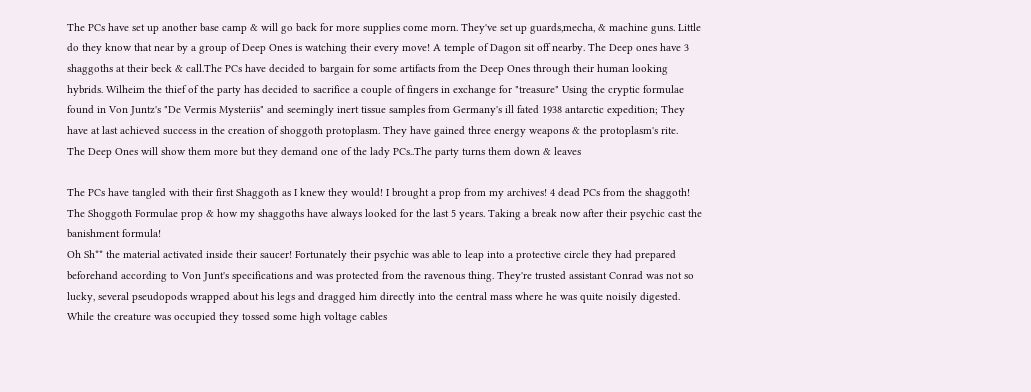The PCs have set up another base camp & will go back for more supplies come morn. They've set up guards,mecha, & machine guns. Little do they know that near by a group of Deep Ones is watching their every move! A temple of Dagon sit off nearby. The Deep ones have 3 shaggoths at their beck & call.The PCs have decided to bargain for some artifacts from the Deep Ones through their human looking hybrids. Wilheim the thief of the party has decided to sacrifice a couple of fingers in exchange for "treasure" Using the cryptic formulae found in Von Juntz's "De Vermis Mysteriis" and seemingly inert tissue samples from Germany's ill fated 1938 antarctic expedition; They have at last achieved success in the creation of shoggoth protoplasm. They have gained three energy weapons & the protoplasm's rite.
The Deep Ones will show them more but they demand one of the lady PCs..The party turns them down & leaves

The PCs have tangled with their first Shaggoth as I knew they would! I brought a prop from my archives! 4 dead PCs from the shaggoth! The Shoggoth Formulae prop & how my shaggoths have always looked for the last 5 years. Taking a break now after their psychic cast the banishment formula!
Oh Sh** the material activated inside their saucer! Fortunately their psychic was able to leap into a protective circle they had prepared beforehand according to Von Junt's specifications and was protected from the ravenous thing. They're trusted assistant Conrad was not so lucky, several pseudopods wrapped about his legs and dragged him directly into the central mass where he was quite noisily digested. While the creature was occupied they tossed some high voltage cables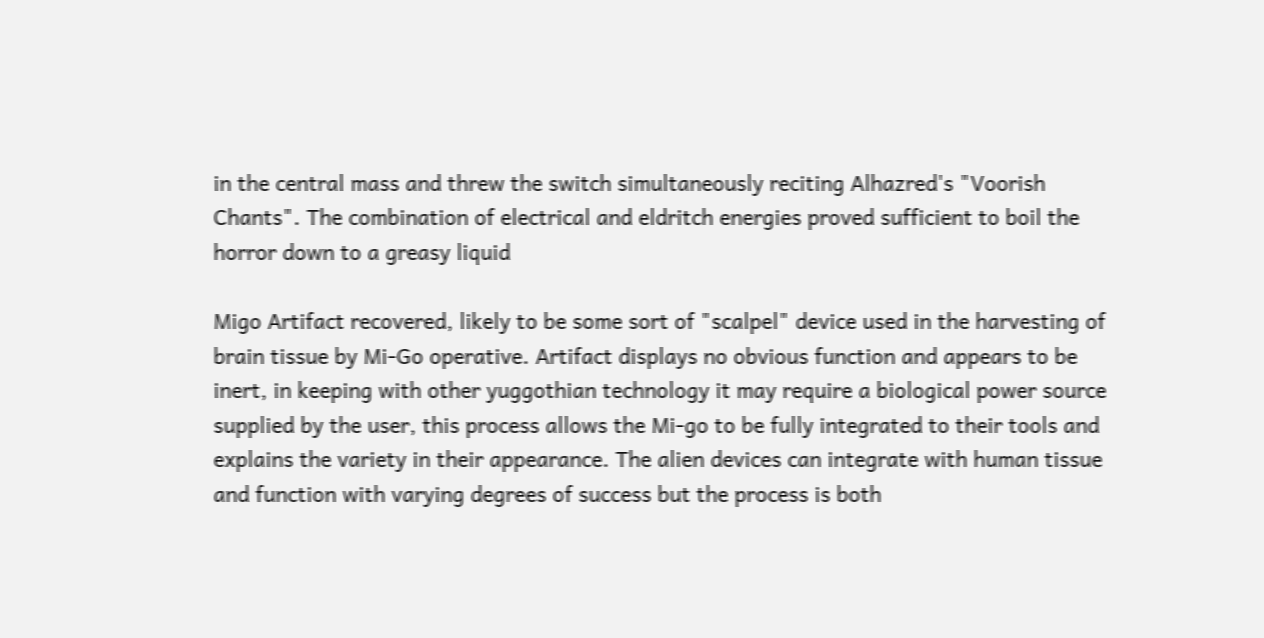in the central mass and threw the switch simultaneously reciting Alhazred's "Voorish Chants". The combination of electrical and eldritch energies proved sufficient to boil the horror down to a greasy liquid

Migo Artifact recovered, likely to be some sort of "scalpel" device used in the harvesting of brain tissue by Mi-Go operative. Artifact displays no obvious function and appears to be inert, in keeping with other yuggothian technology it may require a biological power source supplied by the user, this process allows the Mi-go to be fully integrated to their tools and explains the variety in their appearance. The alien devices can integrate with human tissue and function with varying degrees of success but the process is both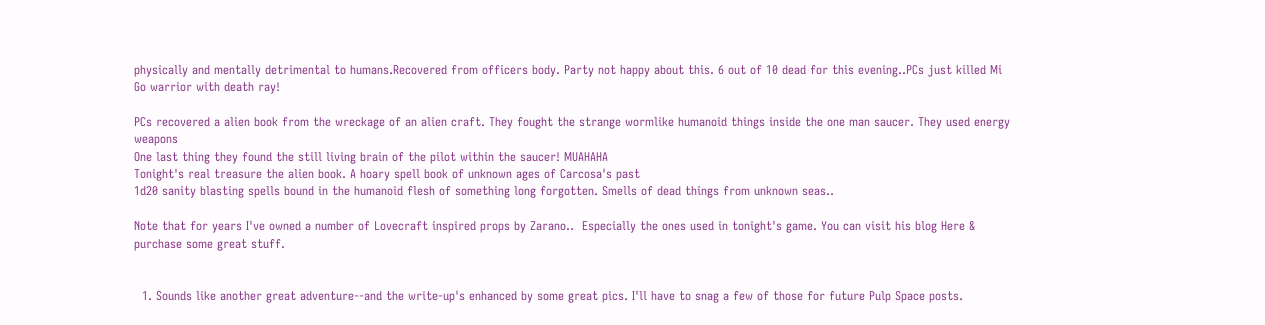physically and mentally detrimental to humans.Recovered from officers body. Party not happy about this. 6 out of 10 dead for this evening..PCs just killed Mi Go warrior with death ray!

PCs recovered a alien book from the wreckage of an alien craft. They fought the strange wormlike humanoid things inside the one man saucer. They used energy weapons
One last thing they found the still living brain of the pilot within the saucer! MUAHAHA
Tonight's real treasure the alien book. A hoary spell book of unknown ages of Carcosa's past
1d20 sanity blasting spells bound in the humanoid flesh of something long forgotten. Smells of dead things from unknown seas..

Note that for years I've owned a number of Lovecraft inspired props by Zarano..  Especially the ones used in tonight's game. You can visit his blog Here & purchase some great stuff.


  1. Sounds like another great adventure--and the write-up's enhanced by some great pics. I'll have to snag a few of those for future Pulp Space posts.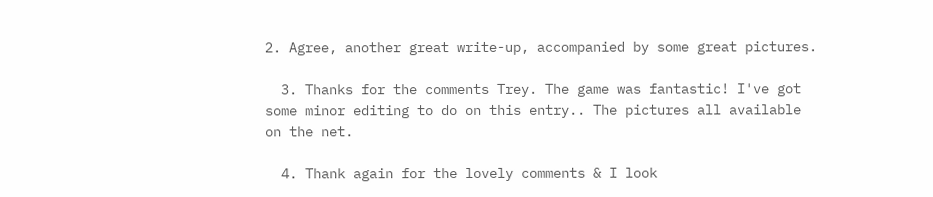2. Agree, another great write-up, accompanied by some great pictures.

  3. Thanks for the comments Trey. The game was fantastic! I've got some minor editing to do on this entry.. The pictures all available on the net.

  4. Thank again for the lovely comments & I look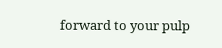forward to your pulp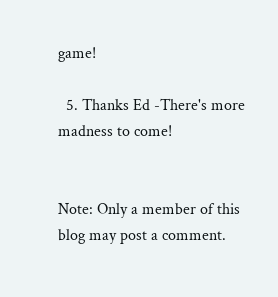game!

  5. Thanks Ed -There's more madness to come!


Note: Only a member of this blog may post a comment.